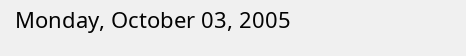Monday, October 03, 2005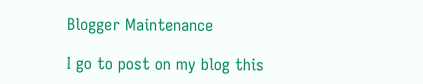Blogger Maintenance

I go to post on my blog this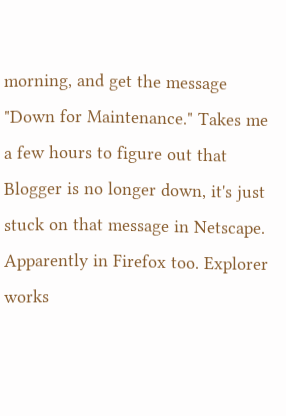morning, and get the message "Down for Maintenance." Takes me a few hours to figure out that Blogger is no longer down, it's just stuck on that message in Netscape. Apparently in Firefox too. Explorer works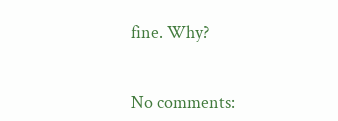fine. Why?


No comments: